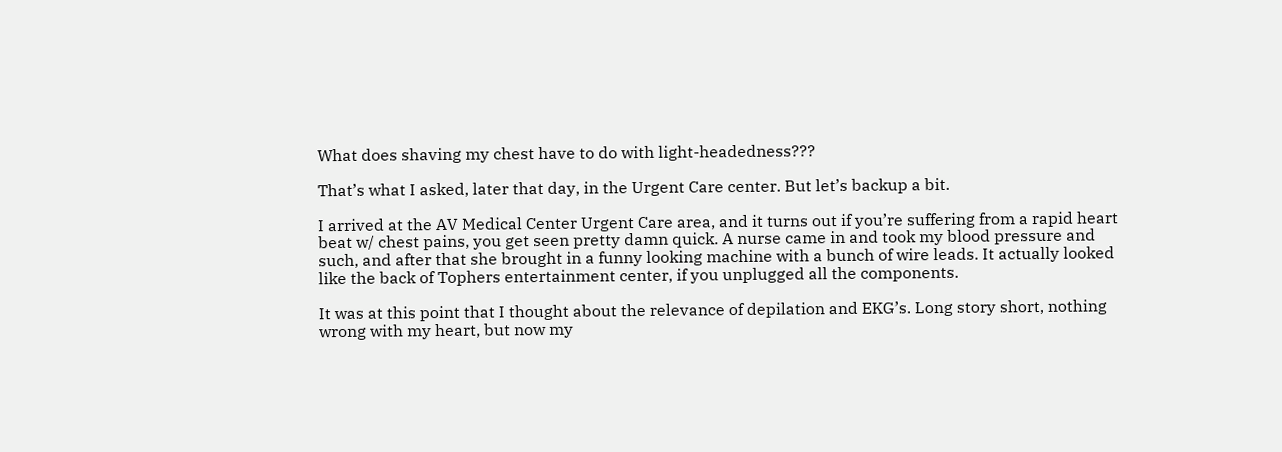What does shaving my chest have to do with light-headedness???

That’s what I asked, later that day, in the Urgent Care center. But let’s backup a bit.

I arrived at the AV Medical Center Urgent Care area, and it turns out if you’re suffering from a rapid heart beat w/ chest pains, you get seen pretty damn quick. A nurse came in and took my blood pressure and such, and after that she brought in a funny looking machine with a bunch of wire leads. It actually looked like the back of Tophers entertainment center, if you unplugged all the components.

It was at this point that I thought about the relevance of depilation and EKG’s. Long story short, nothing wrong with my heart, but now my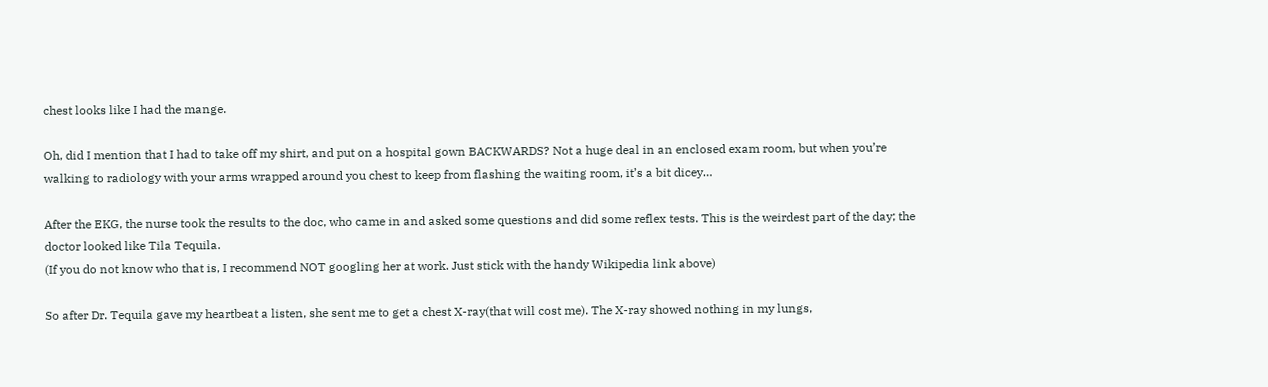chest looks like I had the mange.

Oh, did I mention that I had to take off my shirt, and put on a hospital gown BACKWARDS? Not a huge deal in an enclosed exam room, but when you’re walking to radiology with your arms wrapped around you chest to keep from flashing the waiting room, it’s a bit dicey…

After the EKG, the nurse took the results to the doc, who came in and asked some questions and did some reflex tests. This is the weirdest part of the day; the doctor looked like Tila Tequila.
(If you do not know who that is, I recommend NOT googling her at work. Just stick with the handy Wikipedia link above)

So after Dr. Tequila gave my heartbeat a listen, she sent me to get a chest X-ray(that will cost me). The X-ray showed nothing in my lungs,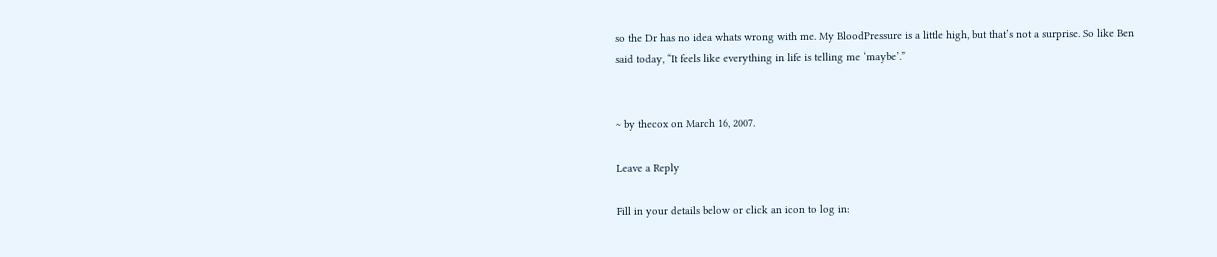so the Dr has no idea whats wrong with me. My BloodPressure is a little high, but that’s not a surprise. So like Ben said today, “It feels like everything in life is telling me ‘maybe’.”


~ by thecox on March 16, 2007.

Leave a Reply

Fill in your details below or click an icon to log in: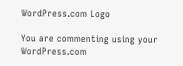WordPress.com Logo

You are commenting using your WordPress.com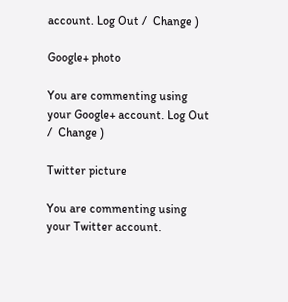account. Log Out /  Change )

Google+ photo

You are commenting using your Google+ account. Log Out /  Change )

Twitter picture

You are commenting using your Twitter account.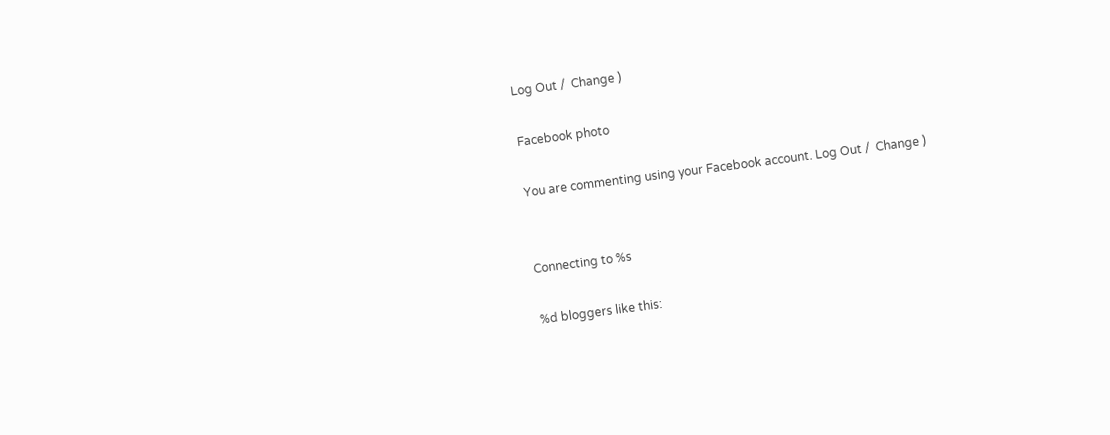Log Out /  Change )

Facebook photo

You are commenting using your Facebook account. Log Out /  Change )


Connecting to %s

%d bloggers like this: